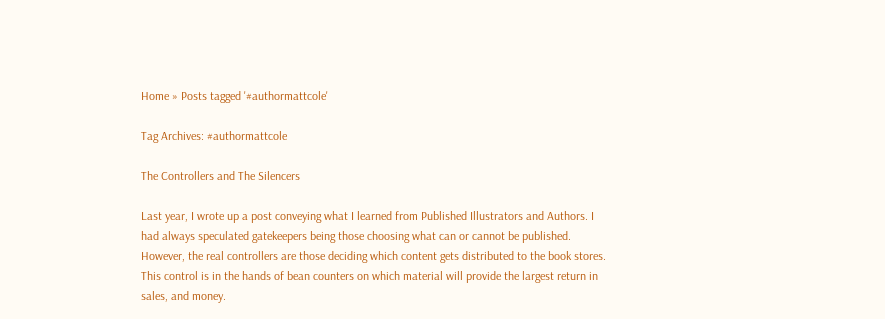Home » Posts tagged '#authormattcole'

Tag Archives: #authormattcole

The Controllers and The Silencers

Last year, I wrote up a post conveying what I learned from Published Illustrators and Authors. I had always speculated gatekeepers being those choosing what can or cannot be published. However, the real controllers are those deciding which content gets distributed to the book stores. This control is in the hands of bean counters on which material will provide the largest return in sales, and money.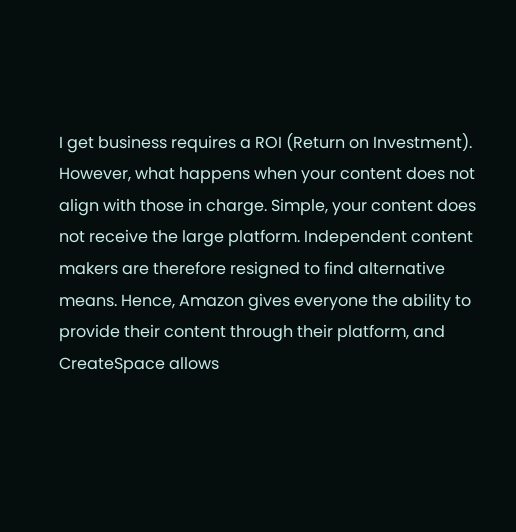I get business requires a ROI (Return on Investment). However, what happens when your content does not align with those in charge. Simple, your content does not receive the large platform. Independent content makers are therefore resigned to find alternative means. Hence, Amazon gives everyone the ability to provide their content through their platform, and CreateSpace allows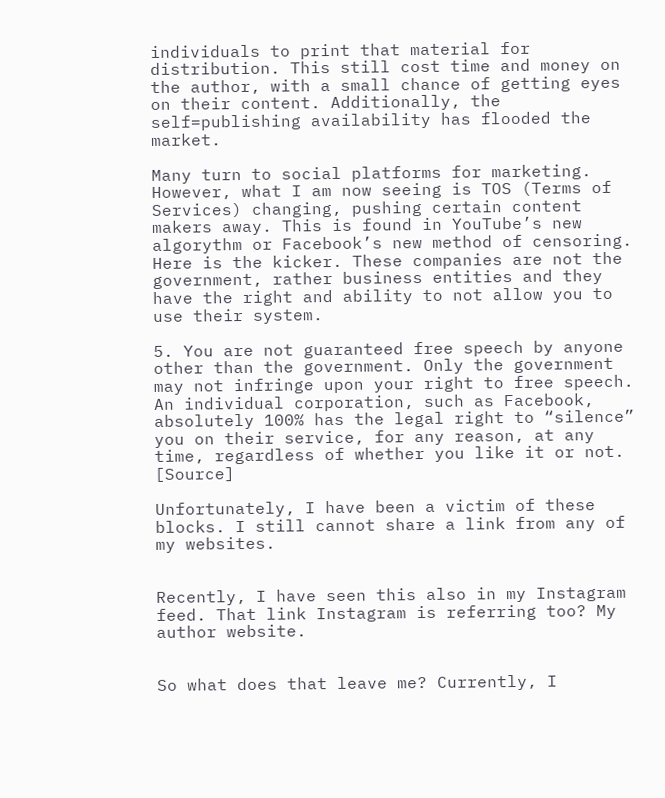individuals to print that material for distribution. This still cost time and money on the author, with a small chance of getting eyes on their content. Additionally, the self=publishing availability has flooded the market.

Many turn to social platforms for marketing. However, what I am now seeing is TOS (Terms of Services) changing, pushing certain content makers away. This is found in YouTube’s new algorythm or Facebook’s new method of censoring. Here is the kicker. These companies are not the government, rather business entities and they have the right and ability to not allow you to use their system.

5. You are not guaranteed free speech by anyone other than the government. Only the government may not infringe upon your right to free speech. An individual corporation, such as Facebook, absolutely 100% has the legal right to “silence” you on their service, for any reason, at any time, regardless of whether you like it or not. [Source]

Unfortunately, I have been a victim of these blocks. I still cannot share a link from any of my websites.


Recently, I have seen this also in my Instagram feed. That link Instagram is referring too? My author website.


So what does that leave me? Currently, I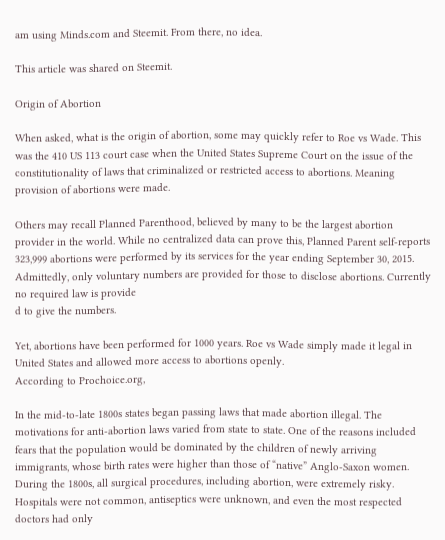am using Minds.com and Steemit. From there, no idea.

This article was shared on Steemit.

Origin of Abortion

When asked, what is the origin of abortion, some may quickly refer to Roe vs Wade. This was the 410 US 113 court case when the United States Supreme Court on the issue of the constitutionality of laws that criminalized or restricted access to abortions. Meaning provision of abortions were made.

Others may recall Planned Parenthood, believed by many to be the largest abortion provider in the world. While no centralized data can prove this, Planned Parent self-reports 323,999 abortions were performed by its services for the year ending September 30, 2015. Admittedly, only voluntary numbers are provided for those to disclose abortions. Currently no required law is provide
d to give the numbers.

Yet, abortions have been performed for 1000 years. Roe vs Wade simply made it legal in United States and allowed more access to abortions openly.
According to Prochoice.org,

In the mid-to-late 1800s states began passing laws that made abortion illegal. The motivations for anti-abortion laws varied from state to state. One of the reasons included fears that the population would be dominated by the children of newly arriving immigrants, whose birth rates were higher than those of “native” Anglo-Saxon women.
During the 1800s, all surgical procedures, including abortion, were extremely risky. Hospitals were not common, antiseptics were unknown, and even the most respected doctors had only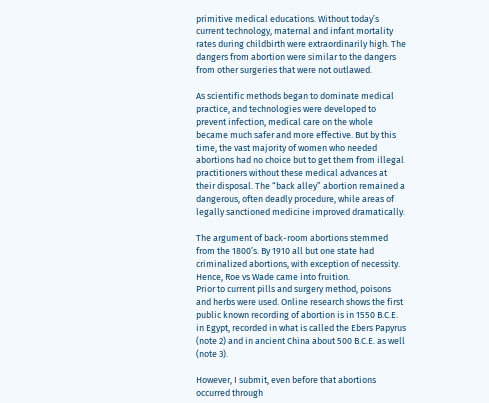primitive medical educations. Without today’s current technology, maternal and infant mortality rates during childbirth were extraordinarily high. The dangers from abortion were similar to the dangers from other surgeries that were not outlawed.

As scientific methods began to dominate medical practice, and technologies were developed to prevent infection, medical care on the whole became much safer and more effective. But by this time, the vast majority of women who needed abortions had no choice but to get them from illegal practitioners without these medical advances at their disposal. The “back alley” abortion remained a dangerous, often deadly procedure, while areas of legally sanctioned medicine improved dramatically.

The argument of back-room abortions stemmed from the 1800’s. By 1910 all but one state had criminalized abortions, with exception of necessity. Hence, Roe vs Wade came into fruition.
Prior to current pills and surgery method, poisons and herbs were used. Online research shows the first public known recording of abortion is in 1550 B.C.E. in Egypt, recorded in what is called the Ebers Papyrus (note 2) and in ancient China about 500 B.C.E. as well (note 3).

However, I submit, even before that abortions occurred through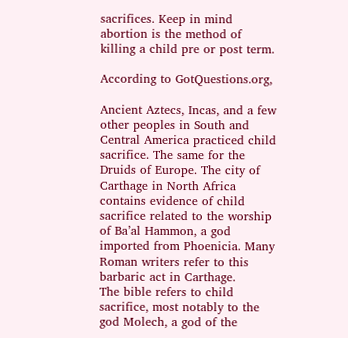sacrifices. Keep in mind abortion is the method of killing a child pre or post term.

According to GotQuestions.org,

Ancient Aztecs, Incas, and a few other peoples in South and Central America practiced child sacrifice. The same for the Druids of Europe. The city of Carthage in North Africa contains evidence of child sacrifice related to the worship of Ba’al Hammon, a god imported from Phoenicia. Many Roman writers refer to this barbaric act in Carthage.
The bible refers to child sacrifice, most notably to the god Molech, a god of the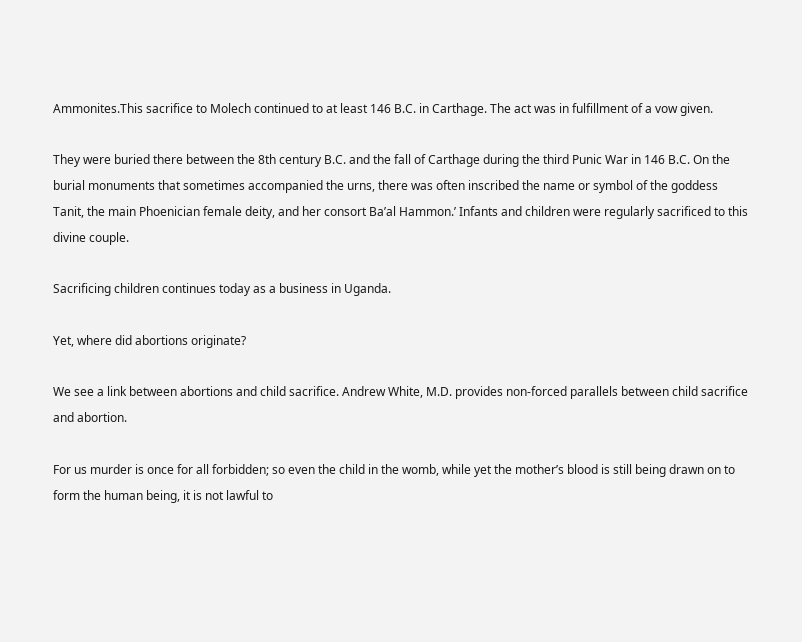Ammonites.This sacrifice to Molech continued to at least 146 B.C. in Carthage. The act was in fulfillment of a vow given.

They were buried there between the 8th century B.C. and the fall of Carthage during the third Punic War in 146 B.C. On the burial monuments that sometimes accompanied the urns, there was often inscribed the name or symbol of the goddess Tanit, the main Phoenician female deity, and her consort Ba’al Hammon.’ Infants and children were regularly sacrificed to this divine couple.

Sacrificing children continues today as a business in Uganda.

Yet, where did abortions originate?

We see a link between abortions and child sacrifice. Andrew White, M.D. provides non-forced parallels between child sacrifice and abortion.

For us murder is once for all forbidden; so even the child in the womb, while yet the mother’s blood is still being drawn on to form the human being, it is not lawful to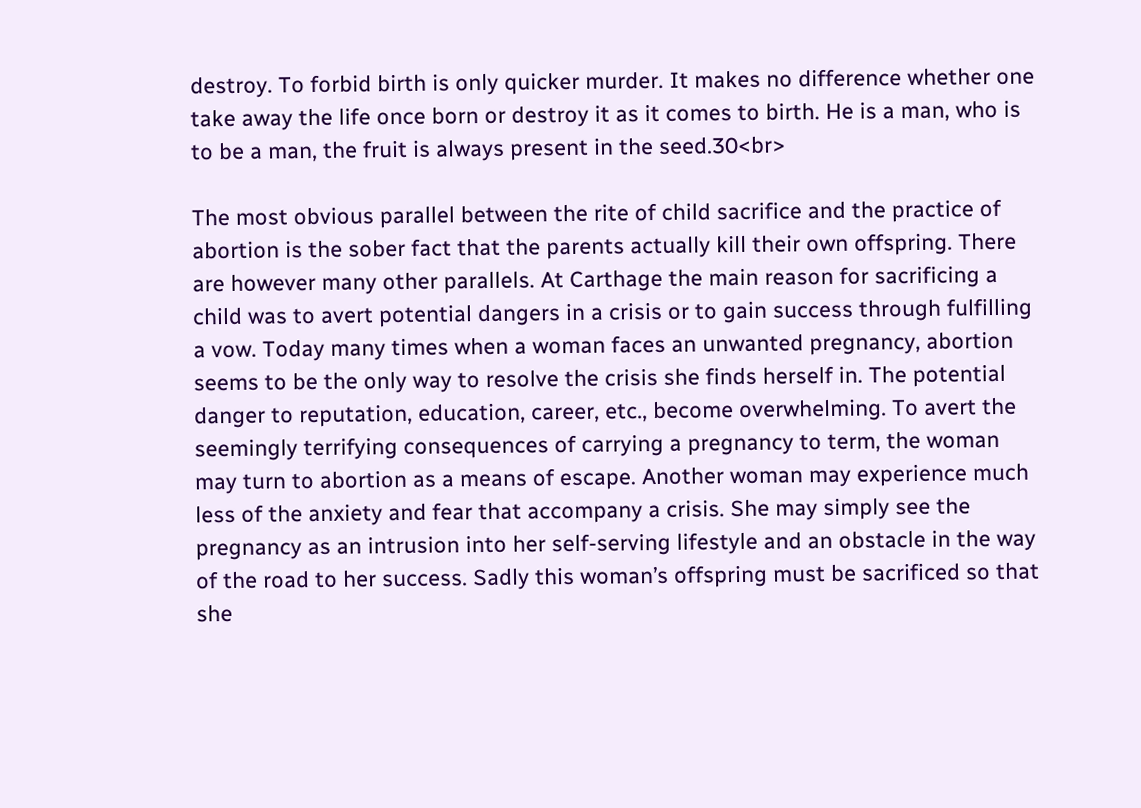destroy. To forbid birth is only quicker murder. It makes no difference whether one take away the life once born or destroy it as it comes to birth. He is a man, who is to be a man, the fruit is always present in the seed.30<br>

The most obvious parallel between the rite of child sacrifice and the practice of abortion is the sober fact that the parents actually kill their own offspring. There are however many other parallels. At Carthage the main reason for sacrificing a child was to avert potential dangers in a crisis or to gain success through fulfilling a vow. Today many times when a woman faces an unwanted pregnancy, abortion seems to be the only way to resolve the crisis she finds herself in. The potential danger to reputation, education, career, etc., become overwhelming. To avert the seemingly terrifying consequences of carrying a pregnancy to term, the woman may turn to abortion as a means of escape. Another woman may experience much less of the anxiety and fear that accompany a crisis. She may simply see the pregnancy as an intrusion into her self-serving lifestyle and an obstacle in the way of the road to her success. Sadly this woman’s offspring must be sacrificed so that she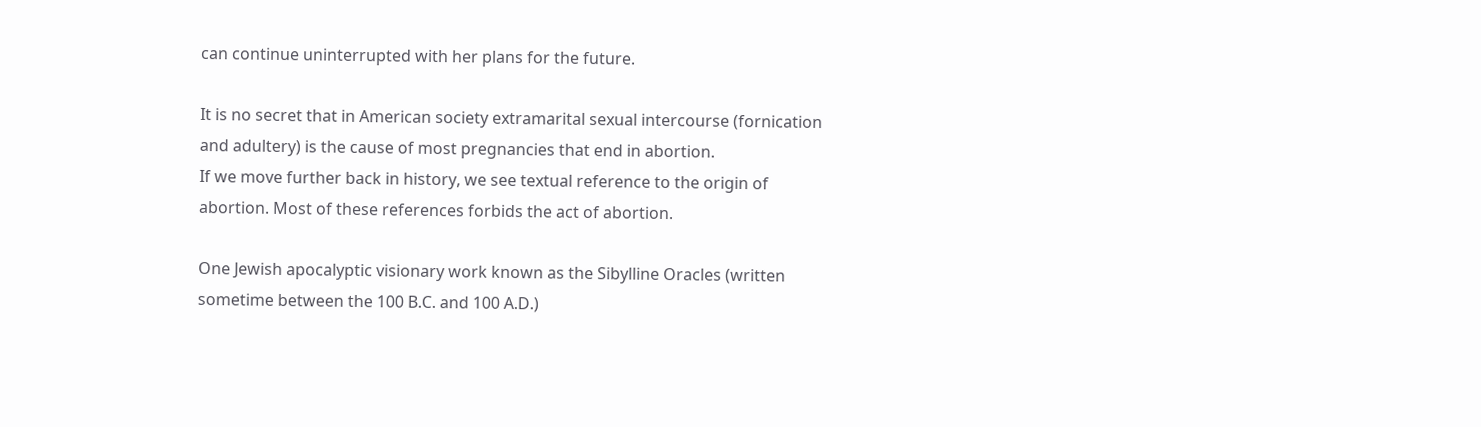can continue uninterrupted with her plans for the future.

It is no secret that in American society extramarital sexual intercourse (fornication and adultery) is the cause of most pregnancies that end in abortion.
If we move further back in history, we see textual reference to the origin of abortion. Most of these references forbids the act of abortion.

One Jewish apocalyptic visionary work known as the Sibylline Oracles (written sometime between the 100 B.C. and 100 A.D.)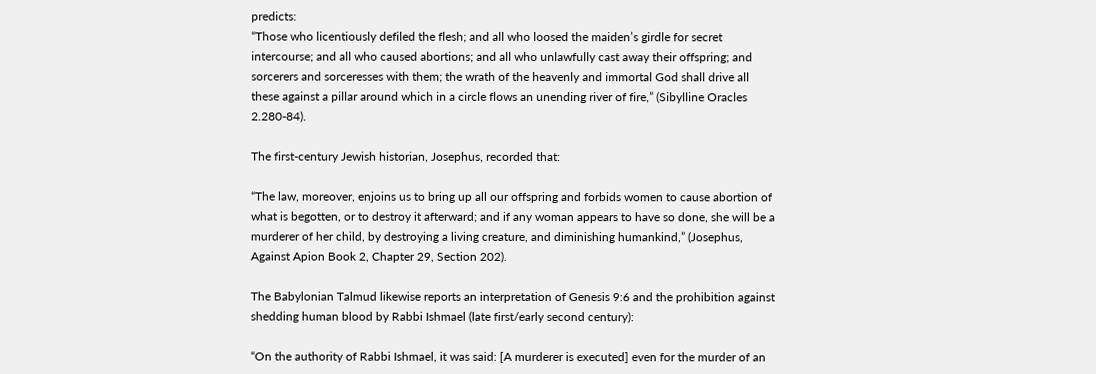predicts:
“Those who licentiously defiled the flesh; and all who loosed the maiden’s girdle for secret intercourse; and all who caused abortions; and all who unlawfully cast away their offspring; and sorcerers and sorceresses with them; the wrath of the heavenly and immortal God shall drive all these against a pillar around which in a circle flows an unending river of fire,” (Sibylline Oracles 2.280-84).

The first-century Jewish historian, Josephus, recorded that:

“The law, moreover, enjoins us to bring up all our offspring and forbids women to cause abortion of what is begotten, or to destroy it afterward; and if any woman appears to have so done, she will be a murderer of her child, by destroying a living creature, and diminishing humankind,” (Josephus, Against Apion Book 2, Chapter 29, Section 202).

The Babylonian Talmud likewise reports an interpretation of Genesis 9:6 and the prohibition against shedding human blood by Rabbi Ishmael (late first/early second century):

“On the authority of Rabbi Ishmael, it was said: [A murderer is executed] even for the murder of an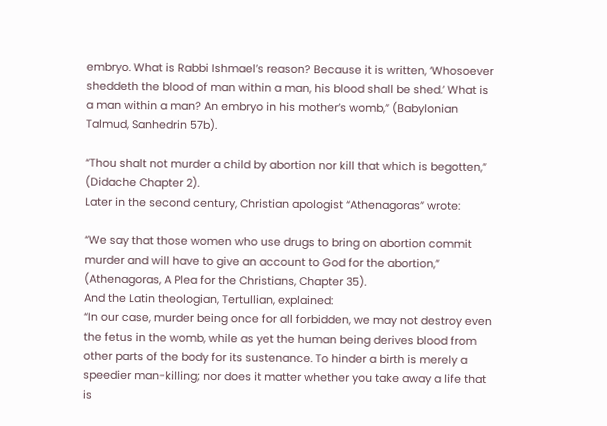embryo. What is Rabbi Ishmael’s reason? Because it is written, ‘Whosoever sheddeth the blood of man within a man, his blood shall be shed.’ What is a man within a man? An embryo in his mother’s womb,” (Babylonian Talmud, Sanhedrin 57b).

“Thou shalt not murder a child by abortion nor kill that which is begotten,” (Didache Chapter 2).
Later in the second century, Christian apologist “Athenagoras” wrote:

“We say that those women who use drugs to bring on abortion commit murder and will have to give an account to God for the abortion,” (Athenagoras, A Plea for the Christians, Chapter 35).
And the Latin theologian, Tertullian, explained:
“In our case, murder being once for all forbidden, we may not destroy even the fetus in the womb, while as yet the human being derives blood from other parts of the body for its sustenance. To hinder a birth is merely a speedier man-killing; nor does it matter whether you take away a life that is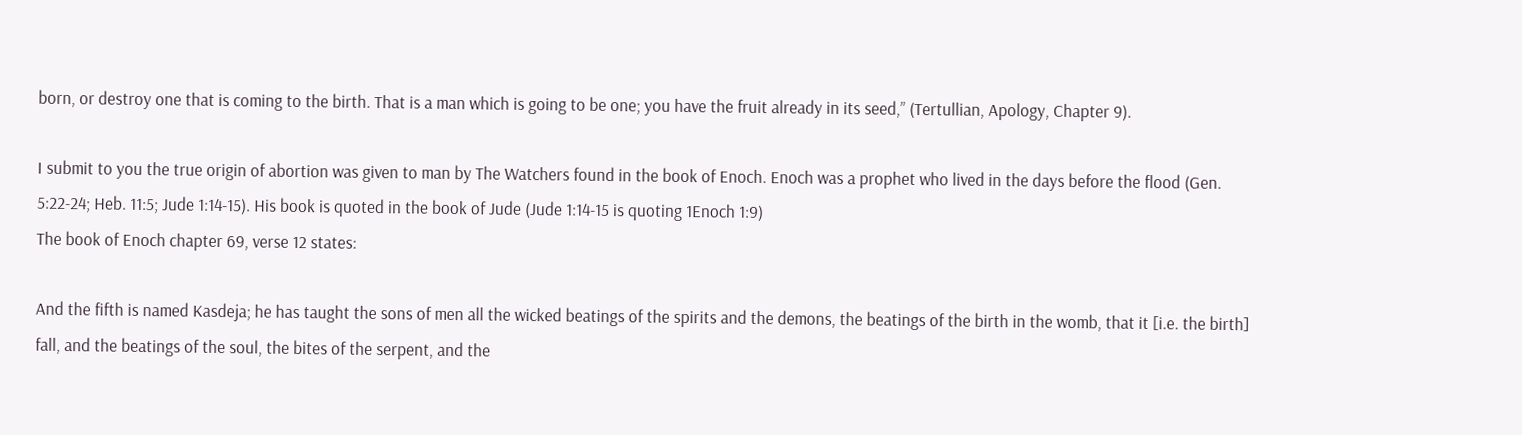born, or destroy one that is coming to the birth. That is a man which is going to be one; you have the fruit already in its seed,” (Tertullian, Apology, Chapter 9).

I submit to you the true origin of abortion was given to man by The Watchers found in the book of Enoch. Enoch was a prophet who lived in the days before the flood (Gen. 5:22-24; Heb. 11:5; Jude 1:14-15). His book is quoted in the book of Jude (Jude 1:14-15 is quoting 1Enoch 1:9)
The book of Enoch chapter 69, verse 12 states:

And the fifth is named Kasdeja; he has taught the sons of men all the wicked beatings of the spirits and the demons, the beatings of the birth in the womb, that it [i.e. the birth] fall, and the beatings of the soul, the bites of the serpent, and the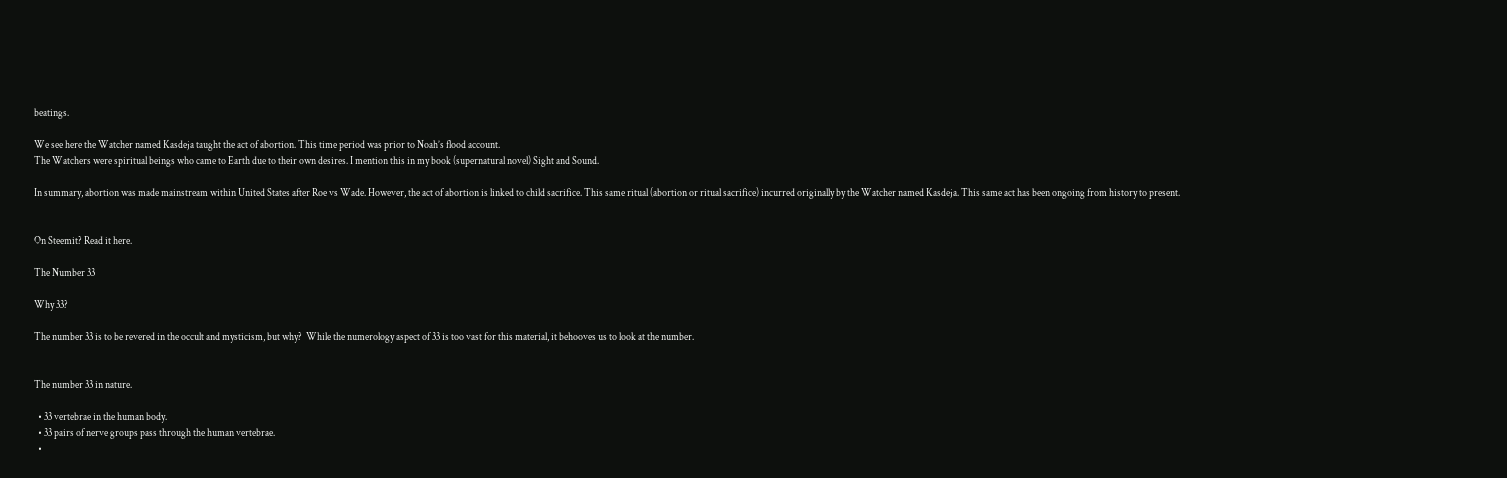beatings.

We see here the Watcher named Kasdeja taught the act of abortion. This time period was prior to Noah’s flood account.
The Watchers were spiritual beings who came to Earth due to their own desires. I mention this in my book (supernatural novel) Sight and Sound.

In summary, abortion was made mainstream within United States after Roe vs Wade. However, the act of abortion is linked to child sacrifice. This same ritual (abortion or ritual sacrifice) incurred originally by the Watcher named Kasdeja. This same act has been ongoing from history to present.


On Steemit? Read it here.

The Number 33

Why 33?

The number 33 is to be revered in the occult and mysticism, but why?  While the numerology aspect of 33 is too vast for this material, it behooves us to look at the number.


The number 33 in nature.

  • 33 vertebrae in the human body.
  • 33 pairs of nerve groups pass through the human vertebrae.
  •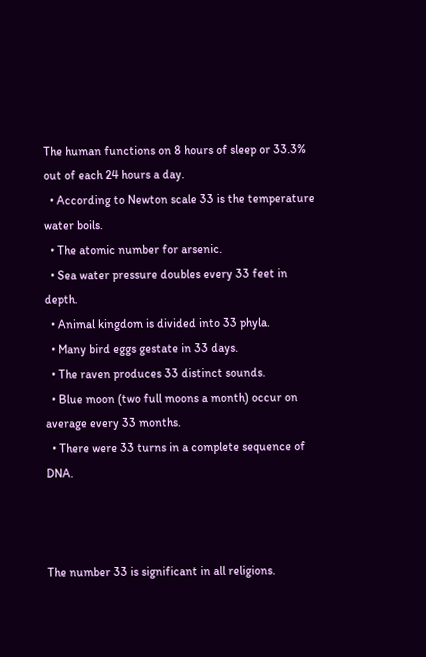The human functions on 8 hours of sleep or 33.3% out of each 24 hours a day.
  • According to Newton scale 33 is the temperature water boils.
  • The atomic number for arsenic.
  • Sea water pressure doubles every 33 feet in depth.
  • Animal kingdom is divided into 33 phyla.
  • Many bird eggs gestate in 33 days.
  • The raven produces 33 distinct sounds.
  • Blue moon (two full moons a month) occur on average every 33 months.
  • There were 33 turns in a complete sequence of DNA.



The number 33 is significant in all religions.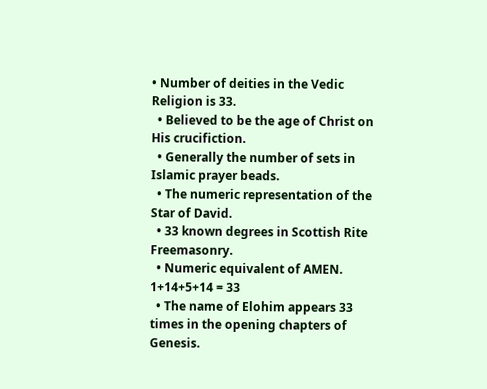• Number of deities in the Vedic Religion is 33.
  • Believed to be the age of Christ on His crucifiction.
  • Generally the number of sets in Islamic prayer beads.
  • The numeric representation of the Star of David.
  • 33 known degrees in Scottish Rite Freemasonry.
  • Numeric equivalent of AMEN. 1+14+5+14 = 33
  • The name of Elohim appears 33 times in the opening chapters of Genesis.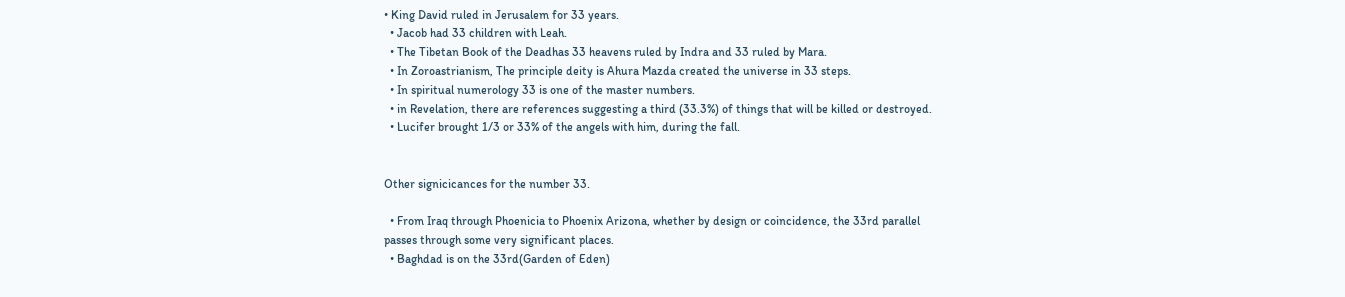• King David ruled in Jerusalem for 33 years.
  • Jacob had 33 children with Leah.
  • The Tibetan Book of the Deadhas 33 heavens ruled by Indra and 33 ruled by Mara.
  • In Zoroastrianism, The principle deity is Ahura Mazda created the universe in 33 steps.
  • In spiritual numerology 33 is one of the master numbers.
  • in Revelation, there are references suggesting a third (33.3%) of things that will be killed or destroyed.
  • Lucifer brought 1/3 or 33% of the angels with him, during the fall.


Other signicicances for the number 33.

  • From Iraq through Phoenicia to Phoenix Arizona, whether by design or coincidence, the 33rd parallel passes through some very significant places.
  • Baghdad is on the 33rd(Garden of Eden)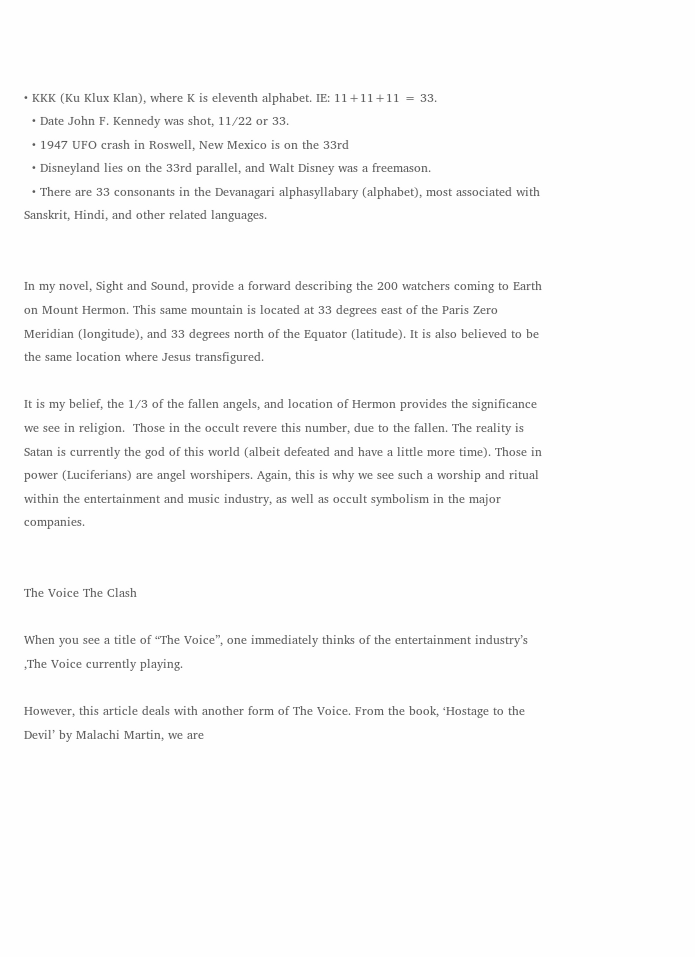• KKK (Ku Klux Klan), where K is eleventh alphabet. IE: 11+11+11 = 33.
  • Date John F. Kennedy was shot, 11/22 or 33.
  • 1947 UFO crash in Roswell, New Mexico is on the 33rd
  • Disneyland lies on the 33rd parallel, and Walt Disney was a freemason.
  • There are 33 consonants in the Devanagari alphasyllabary (alphabet), most associated with Sanskrit, Hindi, and other related languages.


In my novel, Sight and Sound, provide a forward describing the 200 watchers coming to Earth on Mount Hermon. This same mountain is located at 33 degrees east of the Paris Zero Meridian (longitude), and 33 degrees north of the Equator (latitude). It is also believed to be the same location where Jesus transfigured.

It is my belief, the 1/3 of the fallen angels, and location of Hermon provides the significance we see in religion.  Those in the occult revere this number, due to the fallen. The reality is Satan is currently the god of this world (albeit defeated and have a little more time). Those in power (Luciferians) are angel worshipers. Again, this is why we see such a worship and ritual within the entertainment and music industry, as well as occult symbolism in the major companies.


The Voice The Clash

When you see a title of “The Voice”, one immediately thinks of the entertainment industry’s ,The Voice currently playing.

However, this article deals with another form of The Voice. From the book, ‘Hostage to the Devil’ by Malachi Martin, we are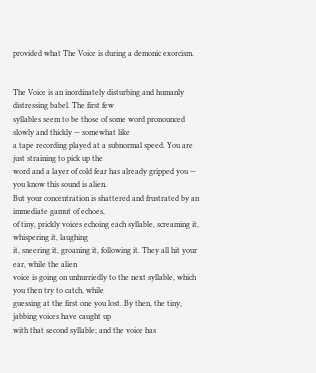provided what The Voice is during a demonic exorcism.


The Voice is an inordinately disturbing and humanly distressing babel. The first few
syllables seem to be those of some word pronounced slowly and thickly — somewhat like
a tape recording played at a subnormal speed. You are just straining to pick up the
word and a layer of cold fear has already gripped you — you know this sound is alien.
But your concentration is shattered and frustrated by an immediate gamut of echoes,
of tiny, prickly voices echoing each syllable, screaming it, whispering it, laughing
it, sneering it, groaning it, following it. They all hit your ear, while the alien
voice is going on unhurriedly to the next syllable, which you then try to catch, while
guessing at the first one you lost. By then, the tiny, jabbing voices have caught up
with that second syllable; and the voice has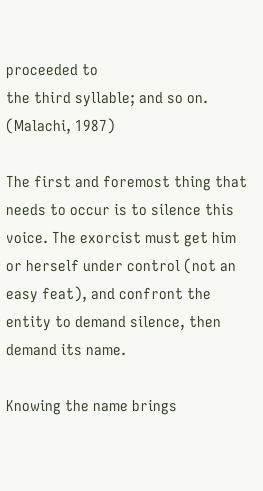proceeded to
the third syllable; and so on. (Malachi, 1987)

The first and foremost thing that needs to occur is to silence this voice. The exorcist must get him or herself under control (not an easy feat), and confront the entity to demand silence, then demand its name.

Knowing the name brings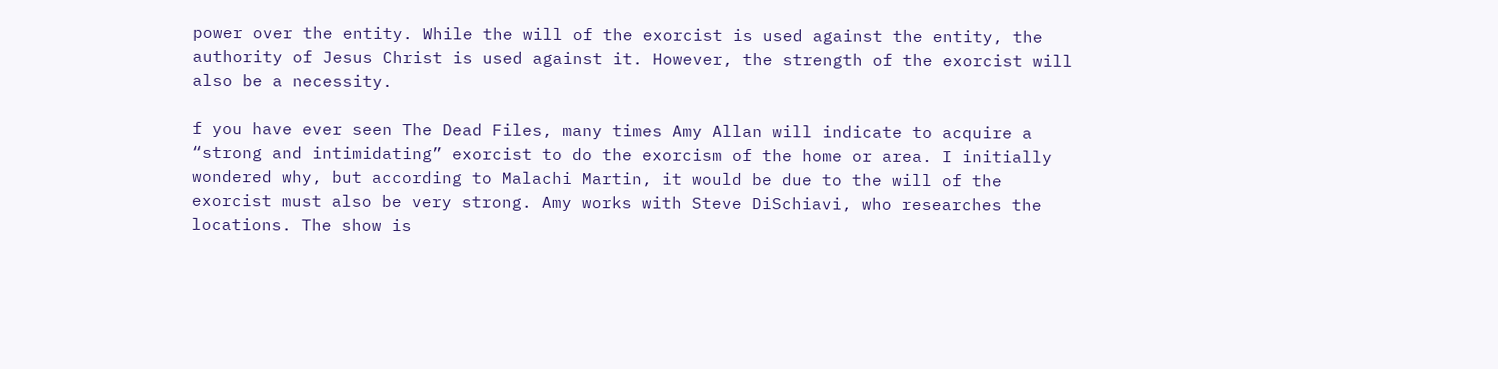power over the entity. While the will of the exorcist is used against the entity, the authority of Jesus Christ is used against it. However, the strength of the exorcist will also be a necessity.

f you have ever seen The Dead Files, many times Amy Allan will indicate to acquire a “strong and intimidating” exorcist to do the exorcism of the home or area. I initially wondered why, but according to Malachi Martin, it would be due to the will of the exorcist must also be very strong. Amy works with Steve DiSchiavi, who researches the locations. The show is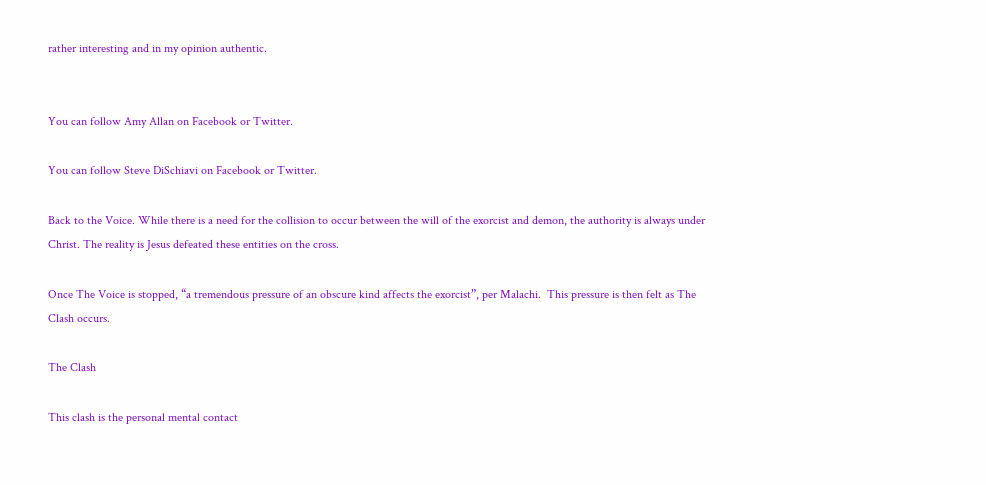rather interesting and in my opinion authentic.


You can follow Amy Allan on Facebook or Twitter.

You can follow Steve DiSchiavi on Facebook or Twitter.

Back to the Voice. While there is a need for the collision to occur between the will of the exorcist and demon, the authority is always under Christ. The reality is Jesus defeated these entities on the cross.

Once The Voice is stopped, “a tremendous pressure of an obscure kind affects the exorcist”, per Malachi.  This pressure is then felt as The Clash occurs.

The Clash

This clash is the personal mental contact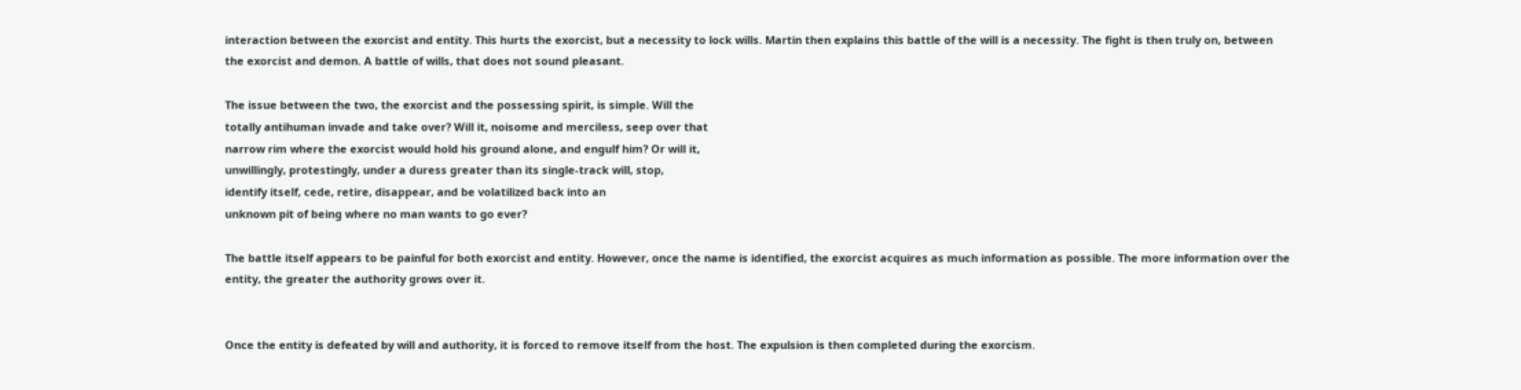interaction between the exorcist and entity. This hurts the exorcist, but a necessity to lock wills. Martin then explains this battle of the will is a necessity. The fight is then truly on, between the exorcist and demon. A battle of wills, that does not sound pleasant.

The issue between the two, the exorcist and the possessing spirit, is simple. Will the
totally antihuman invade and take over? Will it, noisome and merciless, seep over that
narrow rim where the exorcist would hold his ground alone, and engulf him? Or will it,
unwillingly, protestingly, under a duress greater than its single-track will, stop,
identify itself, cede, retire, disappear, and be volatilized back into an
unknown pit of being where no man wants to go ever?

The battle itself appears to be painful for both exorcist and entity. However, once the name is identified, the exorcist acquires as much information as possible. The more information over the entity, the greater the authority grows over it.


Once the entity is defeated by will and authority, it is forced to remove itself from the host. The expulsion is then completed during the exorcism.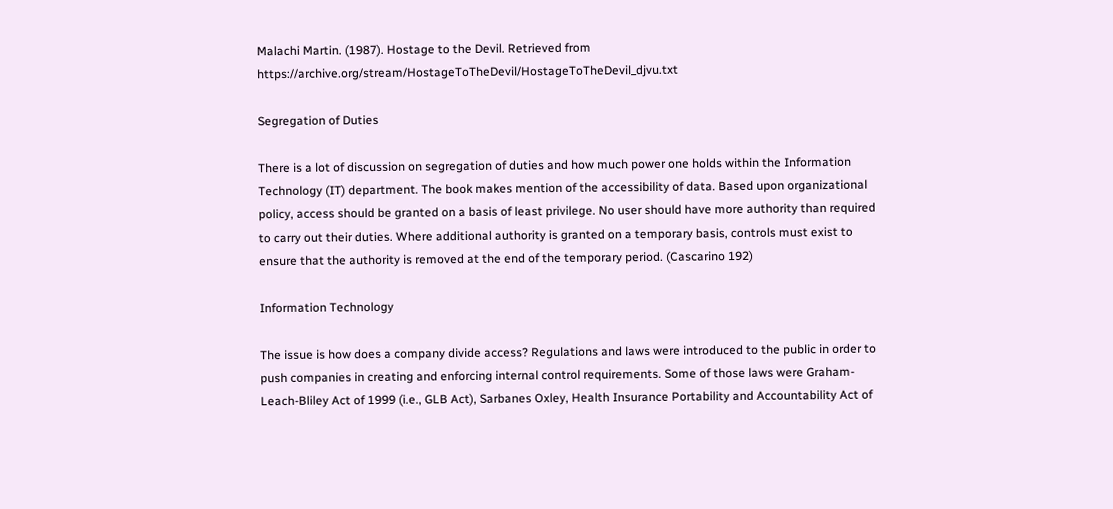Malachi Martin. (1987). Hostage to the Devil. Retrieved from https://archive.org/stream/HostageToTheDevil/HostageToTheDevil_djvu.txt

Segregation of Duties

There is a lot of discussion on segregation of duties and how much power one holds within the Information Technology (IT) department. The book makes mention of the accessibility of data. Based upon organizational policy, access should be granted on a basis of least privilege. No user should have more authority than required to carry out their duties. Where additional authority is granted on a temporary basis, controls must exist to ensure that the authority is removed at the end of the temporary period. (Cascarino 192)

Information Technology

The issue is how does a company divide access? Regulations and laws were introduced to the public in order to push companies in creating and enforcing internal control requirements. Some of those laws were Graham-Leach-Bliley Act of 1999 (i.e., GLB Act), Sarbanes Oxley, Health Insurance Portability and Accountability Act of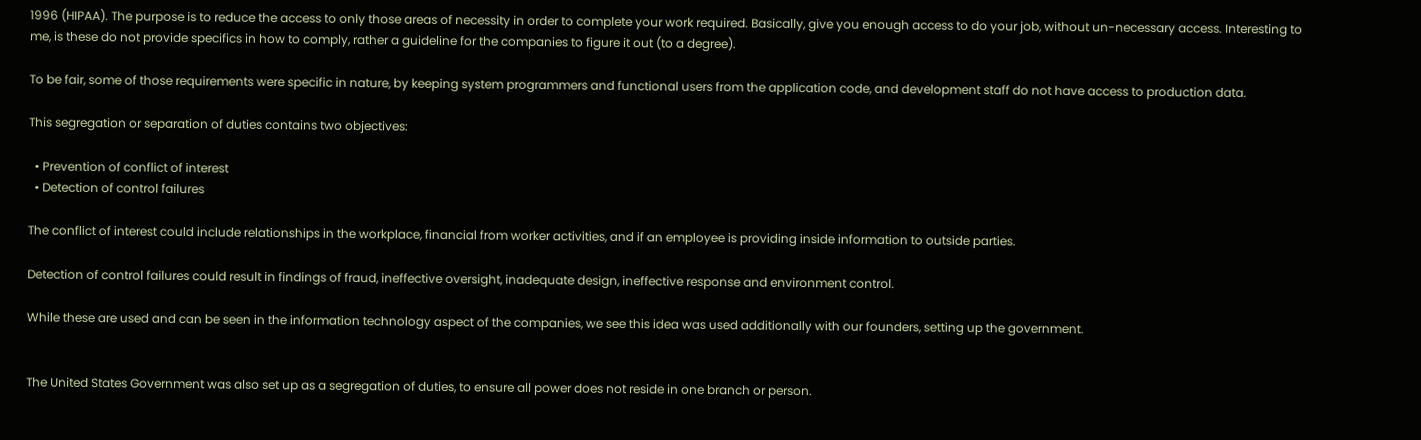1996 (HIPAA). The purpose is to reduce the access to only those areas of necessity in order to complete your work required. Basically, give you enough access to do your job, without un-necessary access. Interesting to me, is these do not provide specifics in how to comply, rather a guideline for the companies to figure it out (to a degree).

To be fair, some of those requirements were specific in nature, by keeping system programmers and functional users from the application code, and development staff do not have access to production data.

This segregation or separation of duties contains two objectives:

  • Prevention of conflict of interest
  • Detection of control failures

The conflict of interest could include relationships in the workplace, financial from worker activities, and if an employee is providing inside information to outside parties.

Detection of control failures could result in findings of fraud, ineffective oversight, inadequate design, ineffective response and environment control.

While these are used and can be seen in the information technology aspect of the companies, we see this idea was used additionally with our founders, setting up the government.


The United States Government was also set up as a segregation of duties, to ensure all power does not reside in one branch or person.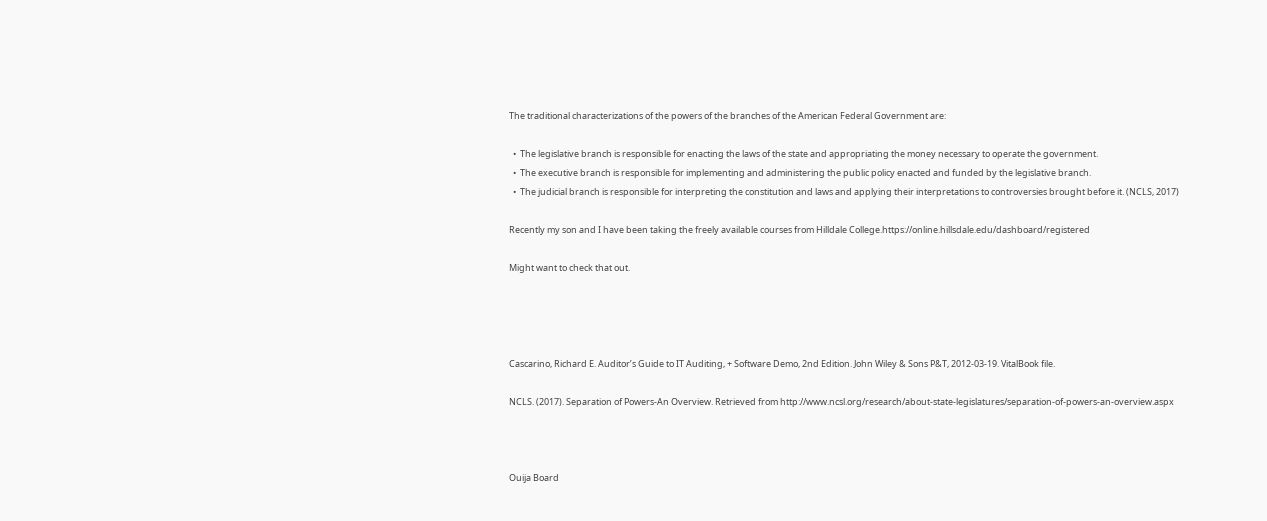The traditional characterizations of the powers of the branches of the American Federal Government are:

  •  The legislative branch is responsible for enacting the laws of the state and appropriating the money necessary to operate the government.
  •  The executive branch is responsible for implementing and administering the public policy enacted and funded by the legislative branch.
  •  The judicial branch is responsible for interpreting the constitution and laws and applying their interpretations to controversies brought before it. (NCLS, 2017)

Recently my son and I have been taking the freely available courses from Hilldale College.https://online.hillsdale.edu/dashboard/registered

Might want to check that out.




Cascarino, Richard E. Auditor’s Guide to IT Auditing, + Software Demo, 2nd Edition. John Wiley & Sons P&T, 2012-03-19. VitalBook file.

NCLS. (2017). Separation of Powers-An Overview. Retrieved from http://www.ncsl.org/research/about-state-legislatures/separation-of-powers-an-overview.aspx



Ouija Board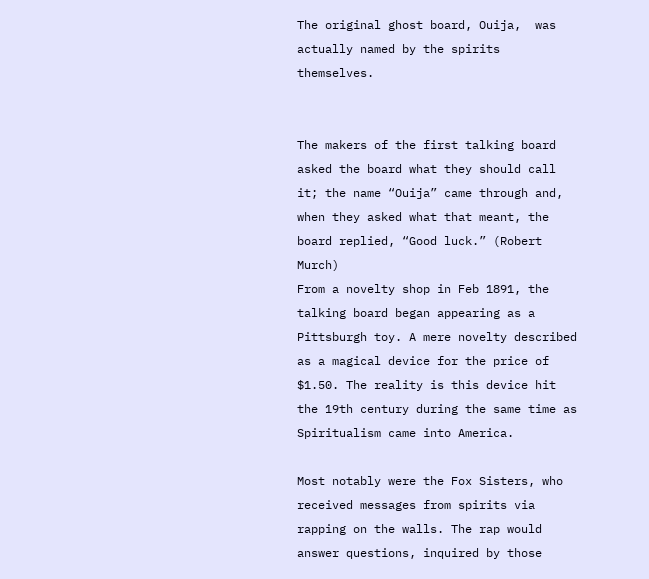The original ghost board, Ouija,  was actually named by the spirits themselves.


The makers of the first talking board asked the board what they should call it; the name “Ouija” came through and, when they asked what that meant, the board replied, “Good luck.” (Robert Murch)
From a novelty shop in Feb 1891, the talking board began appearing as a Pittsburgh toy. A mere novelty described as a magical device for the price of $1.50. The reality is this device hit the 19th century during the same time as Spiritualism came into America.

Most notably were the Fox Sisters, who received messages from spirits via rapping on the walls. The rap would answer questions, inquired by those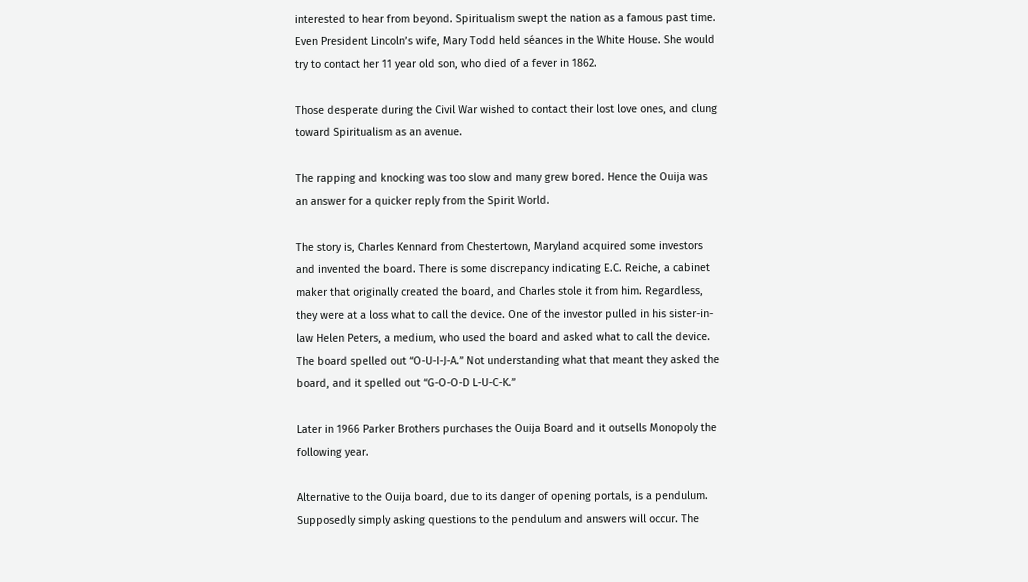interested to hear from beyond. Spiritualism swept the nation as a famous past time. Even President Lincoln’s wife, Mary Todd held séances in the White House. She would try to contact her 11 year old son, who died of a fever in 1862.

Those desperate during the Civil War wished to contact their lost love ones, and clung toward Spiritualism as an avenue.

The rapping and knocking was too slow and many grew bored. Hence the Ouija was an answer for a quicker reply from the Spirit World.

The story is, Charles Kennard from Chestertown, Maryland acquired some investors and invented the board. There is some discrepancy indicating E.C. Reiche, a cabinet maker that originally created the board, and Charles stole it from him. Regardless, they were at a loss what to call the device. One of the investor pulled in his sister-in-law Helen Peters, a medium, who used the board and asked what to call the device. The board spelled out “O-U-I-J-A.” Not understanding what that meant they asked the board, and it spelled out “G-O-O-D L-U-C-K.”

Later in 1966 Parker Brothers purchases the Ouija Board and it outsells Monopoly the following year.

Alternative to the Ouija board, due to its danger of opening portals, is a pendulum. Supposedly simply asking questions to the pendulum and answers will occur. The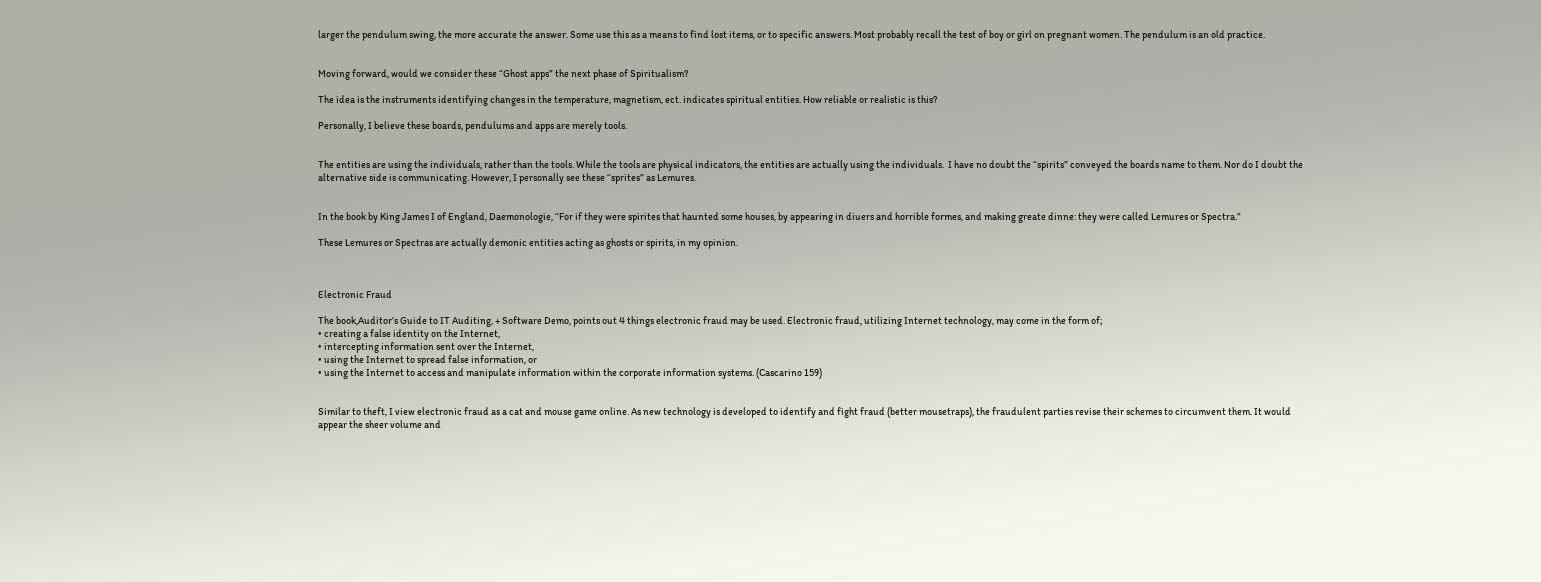larger the pendulum swing, the more accurate the answer. Some use this as a means to find lost items, or to specific answers. Most probably recall the test of boy or girl on pregnant women. The pendulum is an old practice.


Moving forward, would we consider these “Ghost apps” the next phase of Spiritualism?

The idea is the instruments identifying changes in the temperature, magnetism, ect. indicates spiritual entities. How reliable or realistic is this?

Personally, I believe these boards, pendulums and apps are merely tools.


The entities are using the individuals, rather than the tools. While the tools are physical indicators, the entities are actually using the individuals.  I have no doubt the “spirits” conveyed the boards name to them. Nor do I doubt the alternative side is communicating. However, I personally see these “sprites” as Lemures.


In the book by King James I of England, Daemonologie, “For if they were spirites that haunted some houses, by appearing in diuers and horrible formes, and making greate dinne: they were called Lemures or Spectra.”

These Lemures or Spectras are actually demonic entities acting as ghosts or spirits, in my opinion.



Electronic Fraud

The book,Auditor’s Guide to IT Auditing, + Software Demo, points out 4 things electronic fraud may be used. Electronic fraud, utilizing Internet technology, may come in the form of;
• creating a false identity on the Internet,
• intercepting information sent over the Internet,
• using the Internet to spread false information, or
• using the Internet to access and manipulate information within the corporate information systems. (Cascarino 159)


Similar to theft, I view electronic fraud as a cat and mouse game online. As new technology is developed to identify and fight fraud (better mousetraps), the fraudulent parties revise their schemes to circumvent them. It would appear the sheer volume and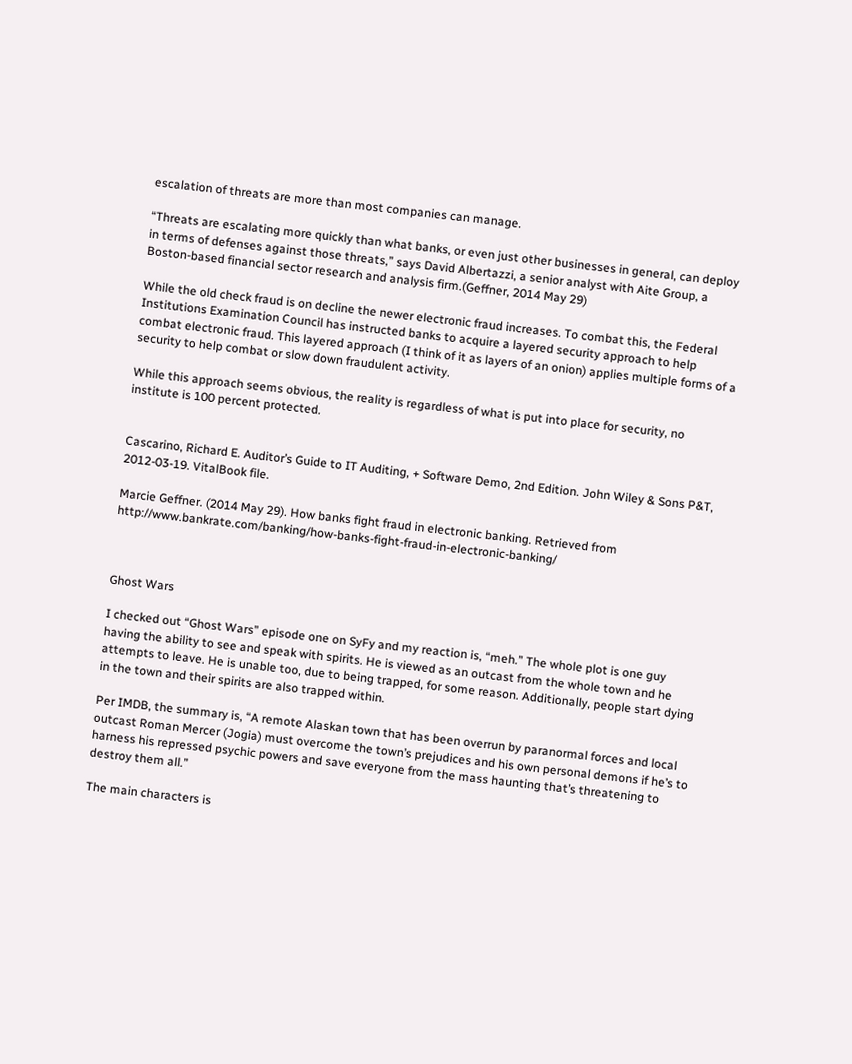escalation of threats are more than most companies can manage.

“Threats are escalating more quickly than what banks, or even just other businesses in general, can deploy in terms of defenses against those threats,” says David Albertazzi, a senior analyst with Aite Group, a Boston-based financial sector research and analysis firm.(Geffner, 2014 May 29)

While the old check fraud is on decline the newer electronic fraud increases. To combat this, the Federal Institutions Examination Council has instructed banks to acquire a layered security approach to help combat electronic fraud. This layered approach (I think of it as layers of an onion) applies multiple forms of a security to help combat or slow down fraudulent activity.

While this approach seems obvious, the reality is regardless of what is put into place for security, no institute is 100 percent protected.


Cascarino, Richard E. Auditor’s Guide to IT Auditing, + Software Demo, 2nd Edition. John Wiley & Sons P&T, 2012-03-19. VitalBook file.

Marcie Geffner. (2014 May 29). How banks fight fraud in electronic banking. Retrieved from http://www.bankrate.com/banking/how-banks-fight-fraud-in-electronic-banking/



Ghost Wars

I checked out “Ghost Wars” episode one on SyFy and my reaction is, “meh.” The whole plot is one guy having the ability to see and speak with spirits. He is viewed as an outcast from the whole town and he attempts to leave. He is unable too, due to being trapped, for some reason. Additionally, people start dying in the town and their spirits are also trapped within.

Per IMDB, the summary is, “A remote Alaskan town that has been overrun by paranormal forces and local outcast Roman Mercer (Jogia) must overcome the town’s prejudices and his own personal demons if he’s to harness his repressed psychic powers and save everyone from the mass haunting that’s threatening to destroy them all.”

The main characters is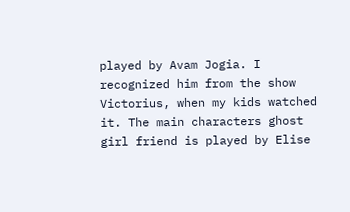played by Avam Jogia. I recognized him from the show Victorius, when my kids watched it. The main characters ghost girl friend is played by Elise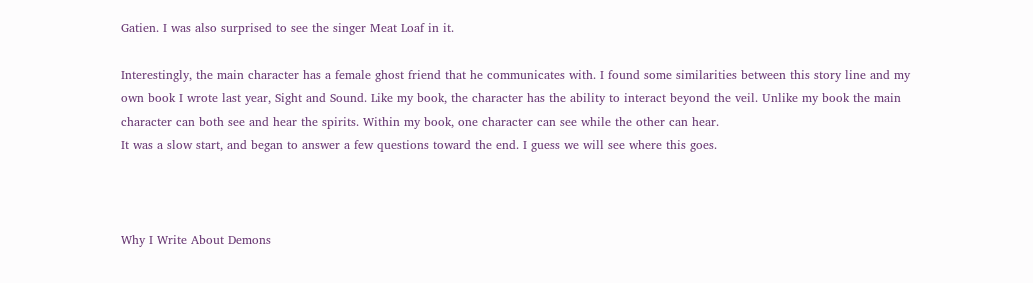Gatien. I was also surprised to see the singer Meat Loaf in it.

Interestingly, the main character has a female ghost friend that he communicates with. I found some similarities between this story line and my own book I wrote last year, Sight and Sound. Like my book, the character has the ability to interact beyond the veil. Unlike my book the main character can both see and hear the spirits. Within my book, one character can see while the other can hear.
It was a slow start, and began to answer a few questions toward the end. I guess we will see where this goes.



Why I Write About Demons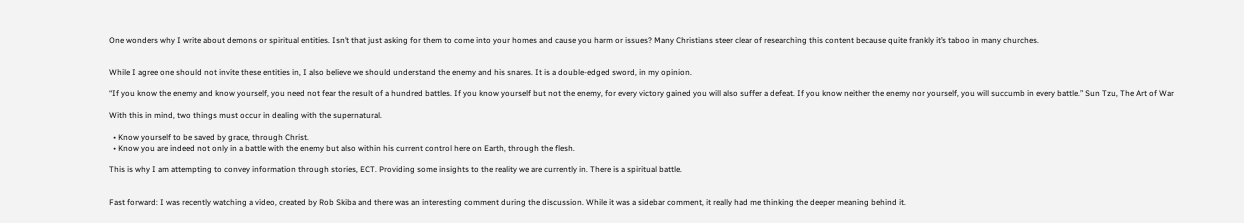One wonders why I write about demons or spiritual entities. Isn’t that just asking for them to come into your homes and cause you harm or issues? Many Christians steer clear of researching this content because quite frankly it’s taboo in many churches.


While I agree one should not invite these entities in, I also believe we should understand the enemy and his snares. It is a double-edged sword, in my opinion.

“If you know the enemy and know yourself, you need not fear the result of a hundred battles. If you know yourself but not the enemy, for every victory gained you will also suffer a defeat. If you know neither the enemy nor yourself, you will succumb in every battle.” Sun Tzu, The Art of War

With this in mind, two things must occur in dealing with the supernatural.

  • Know yourself to be saved by grace, through Christ.
  • Know you are indeed not only in a battle with the enemy but also within his current control here on Earth, through the flesh.

This is why I am attempting to convey information through stories, ECT. Providing some insights to the reality we are currently in. There is a spiritual battle.


Fast forward: I was recently watching a video, created by Rob Skiba and there was an interesting comment during the discussion. While it was a sidebar comment, it really had me thinking the deeper meaning behind it.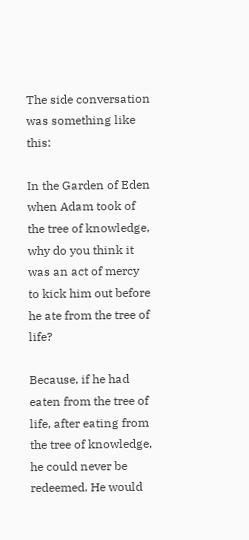The side conversation was something like this:

In the Garden of Eden when Adam took of the tree of knowledge, why do you think it was an act of mercy to kick him out before he ate from the tree of life?

Because, if he had eaten from the tree of life, after eating from the tree of knowledge, he could never be redeemed. He would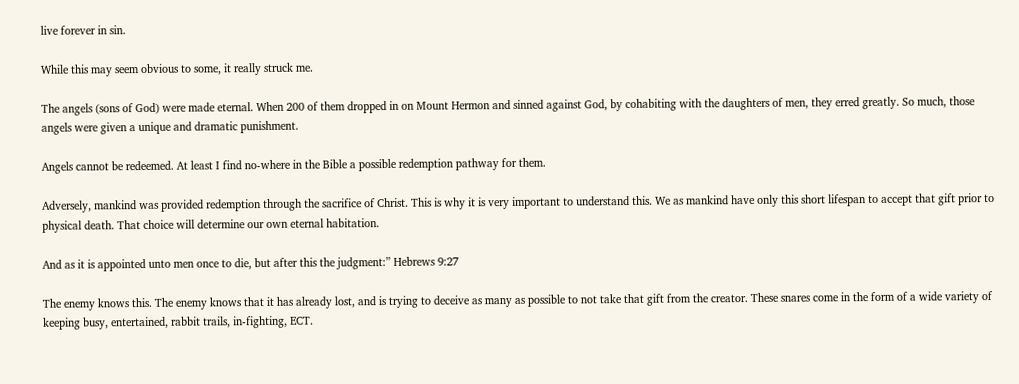live forever in sin.

While this may seem obvious to some, it really struck me.

The angels (sons of God) were made eternal. When 200 of them dropped in on Mount Hermon and sinned against God, by cohabiting with the daughters of men, they erred greatly. So much, those angels were given a unique and dramatic punishment.

Angels cannot be redeemed. At least I find no-where in the Bible a possible redemption pathway for them.

Adversely, mankind was provided redemption through the sacrifice of Christ. This is why it is very important to understand this. We as mankind have only this short lifespan to accept that gift prior to physical death. That choice will determine our own eternal habitation.

And as it is appointed unto men once to die, but after this the judgment:” Hebrews 9:27

The enemy knows this. The enemy knows that it has already lost, and is trying to deceive as many as possible to not take that gift from the creator. These snares come in the form of a wide variety of keeping busy, entertained, rabbit trails, in-fighting, ECT.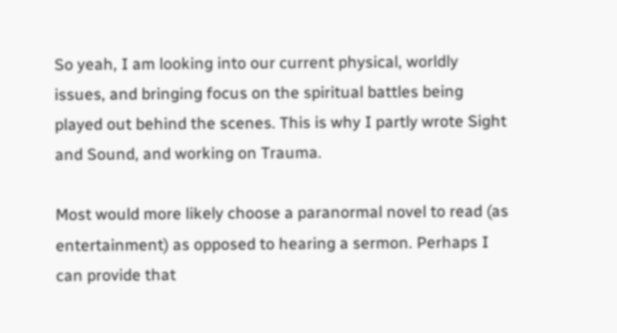So yeah, I am looking into our current physical, worldly issues, and bringing focus on the spiritual battles being played out behind the scenes. This is why I partly wrote Sight and Sound, and working on Trauma.

Most would more likely choose a paranormal novel to read (as entertainment) as opposed to hearing a sermon. Perhaps I can provide that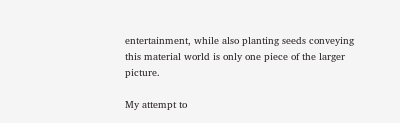entertainment, while also planting seeds conveying this material world is only one piece of the larger picture.

My attempt to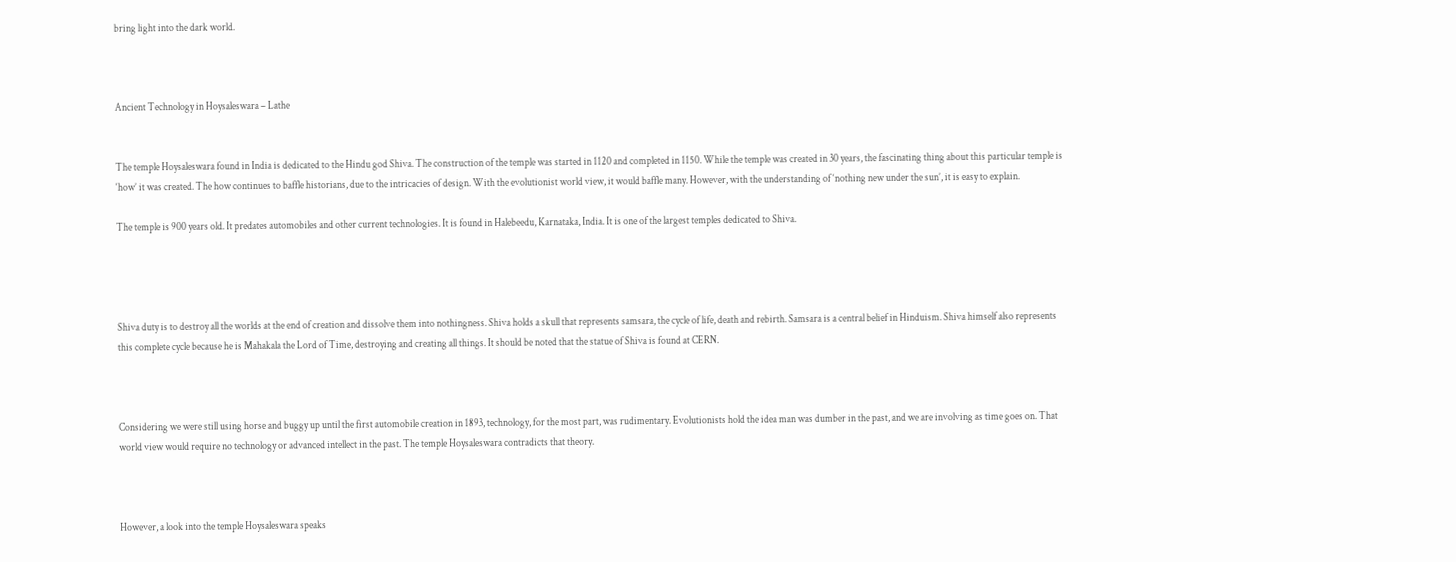bring light into the dark world.



Ancient Technology in Hoysaleswara – Lathe


The temple Hoysaleswara found in India is dedicated to the Hindu god Shiva. The construction of the temple was started in 1120 and completed in 1150. While the temple was created in 30 years, the fascinating thing about this particular temple is ‘how’ it was created. The how continues to baffle historians, due to the intricacies of design. With the evolutionist world view, it would baffle many. However, with the understanding of ‘nothing new under the sun’, it is easy to explain.

The temple is 900 years old. It predates automobiles and other current technologies. It is found in Halebeedu, Karnataka, India. It is one of the largest temples dedicated to Shiva.




Shiva duty is to destroy all the worlds at the end of creation and dissolve them into nothingness. Shiva holds a skull that represents samsara, the cycle of life, death and rebirth. Samsara is a central belief in Hinduism. Shiva himself also represents this complete cycle because he is Mahakala the Lord of Time, destroying and creating all things. It should be noted that the statue of Shiva is found at CERN.



Considering we were still using horse and buggy up until the first automobile creation in 1893, technology, for the most part, was rudimentary. Evolutionists hold the idea man was dumber in the past, and we are involving as time goes on. That world view would require no technology or advanced intellect in the past. The temple Hoysaleswara contradicts that theory.



However, a look into the temple Hoysaleswara speaks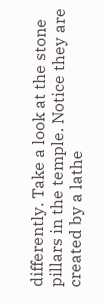differently. Take a look at the stone pillars in the temple. Notice they are created by a lathe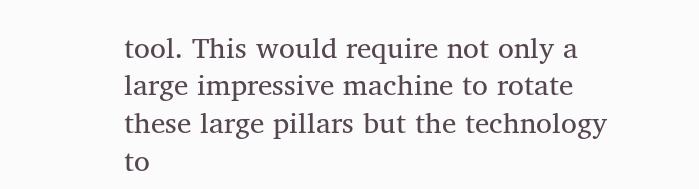tool. This would require not only a large impressive machine to rotate these large pillars but the technology to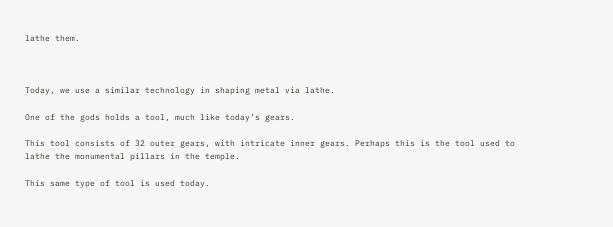lathe them.



Today, we use a similar technology in shaping metal via lathe.

One of the gods holds a tool, much like today’s gears.

This tool consists of 32 outer gears, with intricate inner gears. Perhaps this is the tool used to lathe the monumental pillars in the temple.

This same type of tool is used today.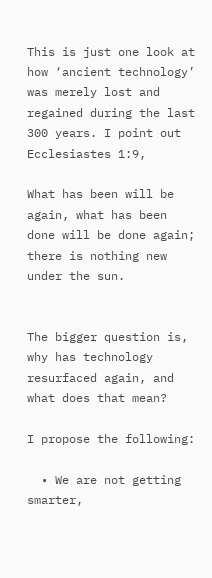This is just one look at how ‘ancient technology’ was merely lost and regained during the last 300 years. I point out Ecclesiastes 1:9,

What has been will be again, what has been done will be done again; there is nothing new under the sun.


The bigger question is, why has technology resurfaced again, and what does that mean?

I propose the following:

  • We are not getting smarter,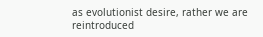as evolutionist desire, rather we are reintroduced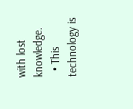with lost knowledge.
  • This technology is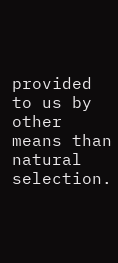provided to us by other means than natural selection.